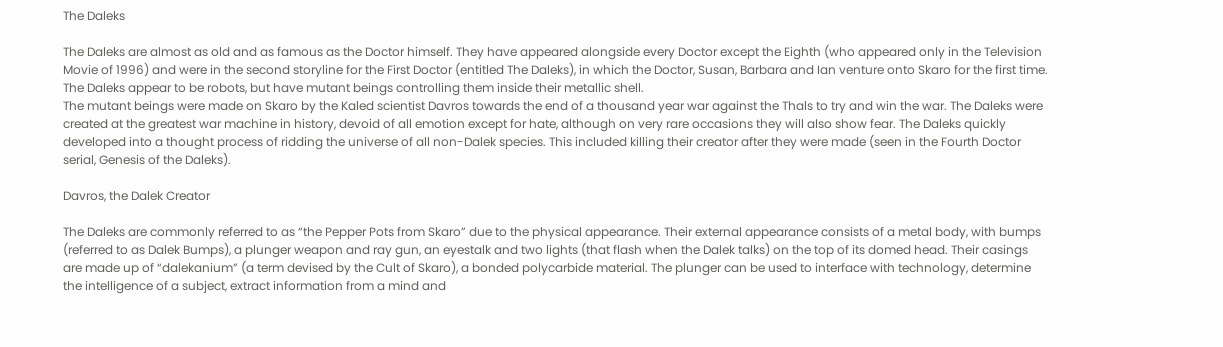The Daleks

The Daleks are almost as old and as famous as the Doctor himself. They have appeared alongside every Doctor except the Eighth (who appeared only in the Television Movie of 1996) and were in the second storyline for the First Doctor (entitled The Daleks), in which the Doctor, Susan, Barbara and Ian venture onto Skaro for the first time. The Daleks appear to be robots, but have mutant beings controlling them inside their metallic shell.
The mutant beings were made on Skaro by the Kaled scientist Davros towards the end of a thousand year war against the Thals to try and win the war. The Daleks were created at the greatest war machine in history, devoid of all emotion except for hate, although on very rare occasions they will also show fear. The Daleks quickly developed into a thought process of ridding the universe of all non-Dalek species. This included killing their creator after they were made (seen in the Fourth Doctor serial, Genesis of the Daleks).

Davros, the Dalek Creator

The Daleks are commonly referred to as “the Pepper Pots from Skaro” due to the physical appearance. Their external appearance consists of a metal body, with bumps (referred to as Dalek Bumps), a plunger weapon and ray gun, an eyestalk and two lights (that flash when the Dalek talks) on the top of its domed head. Their casings are made up of “dalekanium” (a term devised by the Cult of Skaro), a bonded polycarbide material. The plunger can be used to interface with technology, determine the intelligence of a subject, extract information from a mind and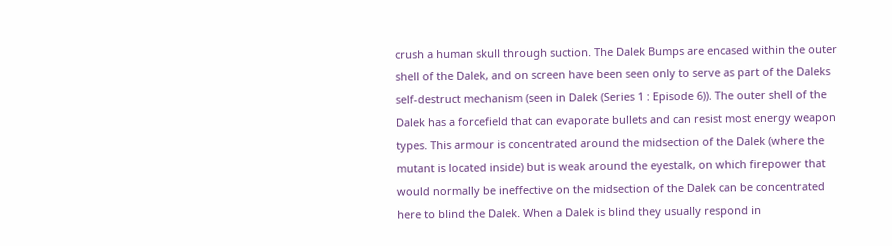crush a human skull through suction. The Dalek Bumps are encased within the outer shell of the Dalek, and on screen have been seen only to serve as part of the Daleks self-destruct mechanism (seen in Dalek (Series 1 : Episode 6)). The outer shell of the Dalek has a forcefield that can evaporate bullets and can resist most energy weapon types. This armour is concentrated around the midsection of the Dalek (where the mutant is located inside) but is weak around the eyestalk, on which firepower that would normally be ineffective on the midsection of the Dalek can be concentrated here to blind the Dalek. When a Dalek is blind they usually respond in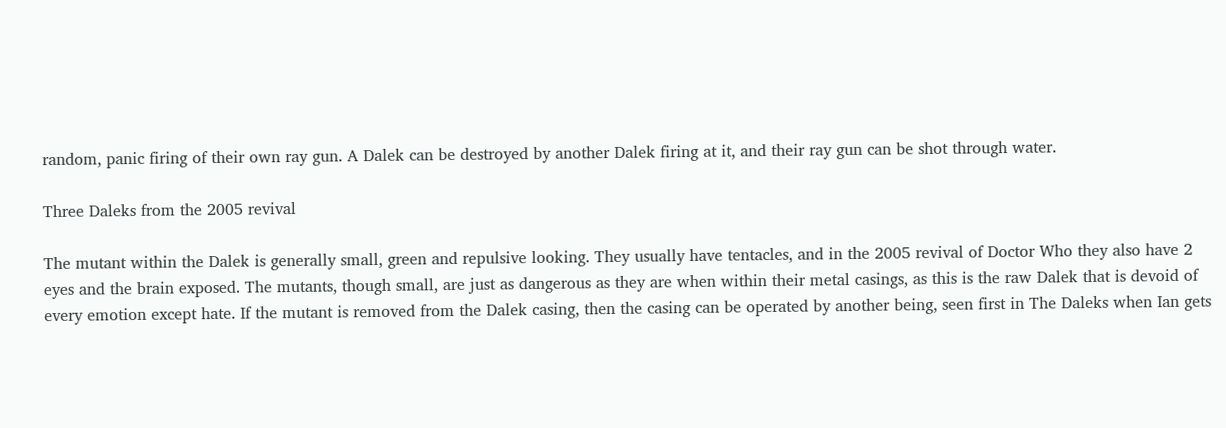random, panic firing of their own ray gun. A Dalek can be destroyed by another Dalek firing at it, and their ray gun can be shot through water.

Three Daleks from the 2005 revival

The mutant within the Dalek is generally small, green and repulsive looking. They usually have tentacles, and in the 2005 revival of Doctor Who they also have 2 eyes and the brain exposed. The mutants, though small, are just as dangerous as they are when within their metal casings, as this is the raw Dalek that is devoid of every emotion except hate. If the mutant is removed from the Dalek casing, then the casing can be operated by another being, seen first in The Daleks when Ian gets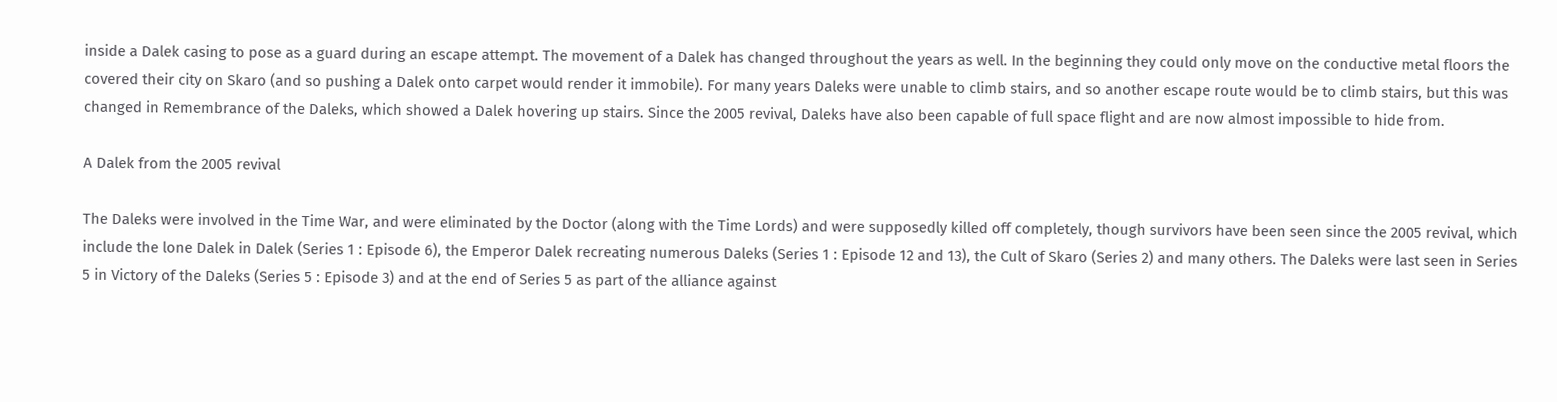inside a Dalek casing to pose as a guard during an escape attempt. The movement of a Dalek has changed throughout the years as well. In the beginning they could only move on the conductive metal floors the covered their city on Skaro (and so pushing a Dalek onto carpet would render it immobile). For many years Daleks were unable to climb stairs, and so another escape route would be to climb stairs, but this was changed in Remembrance of the Daleks, which showed a Dalek hovering up stairs. Since the 2005 revival, Daleks have also been capable of full space flight and are now almost impossible to hide from.

A Dalek from the 2005 revival

The Daleks were involved in the Time War, and were eliminated by the Doctor (along with the Time Lords) and were supposedly killed off completely, though survivors have been seen since the 2005 revival, which include the lone Dalek in Dalek (Series 1 : Episode 6), the Emperor Dalek recreating numerous Daleks (Series 1 : Episode 12 and 13), the Cult of Skaro (Series 2) and many others. The Daleks were last seen in Series 5 in Victory of the Daleks (Series 5 : Episode 3) and at the end of Series 5 as part of the alliance against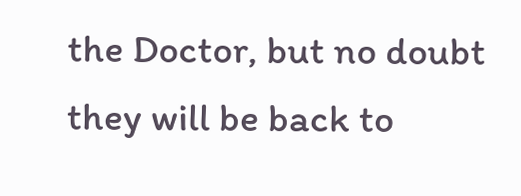the Doctor, but no doubt they will be back to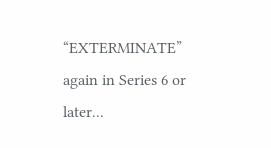“EXTERMINATE” again in Series 6 or later...